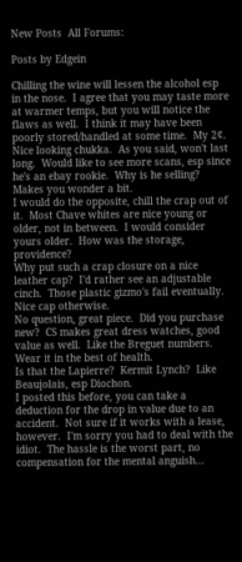New Posts  All Forums:

Posts by Edgein

Chilling the wine will lessen the alcohol esp in the nose.  I agree that you may taste more at warmer temps, but you will notice the flaws as well.  I think it may have been poorly stored/handled at some time.  My 2¢.
Nice looking chukka.  As you said, won't last long.  Would like to see more scans, esp since he's an ebay rookie.  Why is he selling?  Makes you wonder a bit.
I would do the opposite, chill the crap out of it.  Most Chave whites are nice young or older, not in between.  I would consider yours older.  How was the storage, providence?
Why put such a crap closure on a nice leather cap?  I'd rather see an adjustable cinch.  Those plastic gizmo's fail eventually.  Nice cap otherwise.
No question, great piece.  Did you purchase new?  CS makes great dress watches, good value as well.  Like the Breguet numbers. Wear it in the best of health.
Is that the Lapierre?  Kermit Lynch?  Like Beaujolais, esp Diochon.
I posted this before, you can take a deduction for the drop in value due to an accident.  Not sure if it works with a lease, however.  I'm sorry you had to deal with the idiot.  The hassle is the worst part, no compensation for the mental anguish...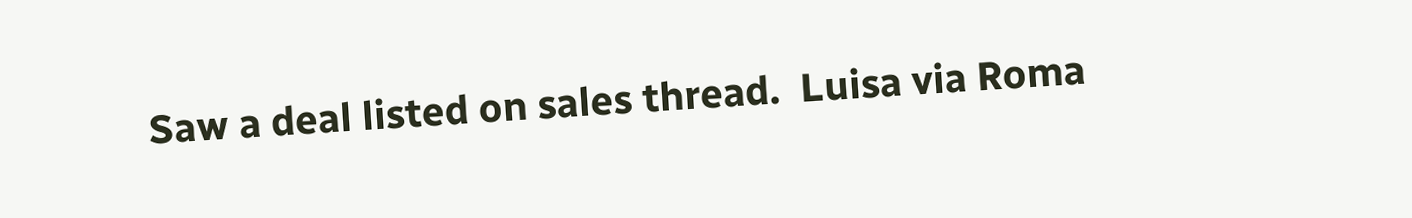Saw a deal listed on sales thread.  Luisa via Roma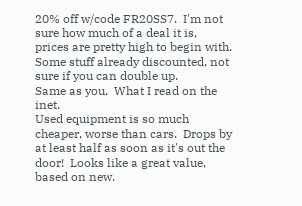20% off w/code FR20SS7.  I'm not sure how much of a deal it is, prices are pretty high to begin with.  Some stuff already discounted, not sure if you can double up.
Same as you.  What I read on the inet.
Used equipment is so much cheaper, worse than cars.  Drops by at least half as soon as it's out the door!  Looks like a great value, based on new.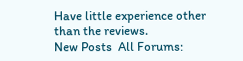Have little experience other than the reviews.
New Posts  All Forums: